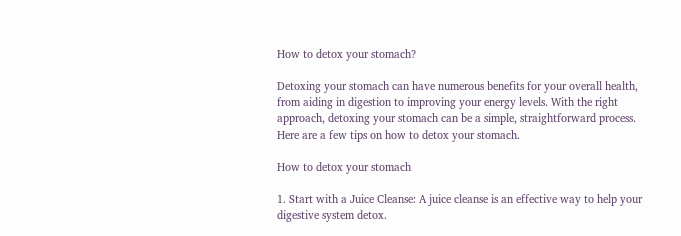How to detox your stomach?

Detoxing your stomach can have numerous benefits for your overall health, from aiding in digestion to improving your energy levels. With the right approach, detoxing your stomach can be a simple, straightforward process. Here are a few tips on how to detox your stomach.

How to detox your stomach

1. Start with a Juice Cleanse: A juice cleanse is an effective way to help your digestive system detox.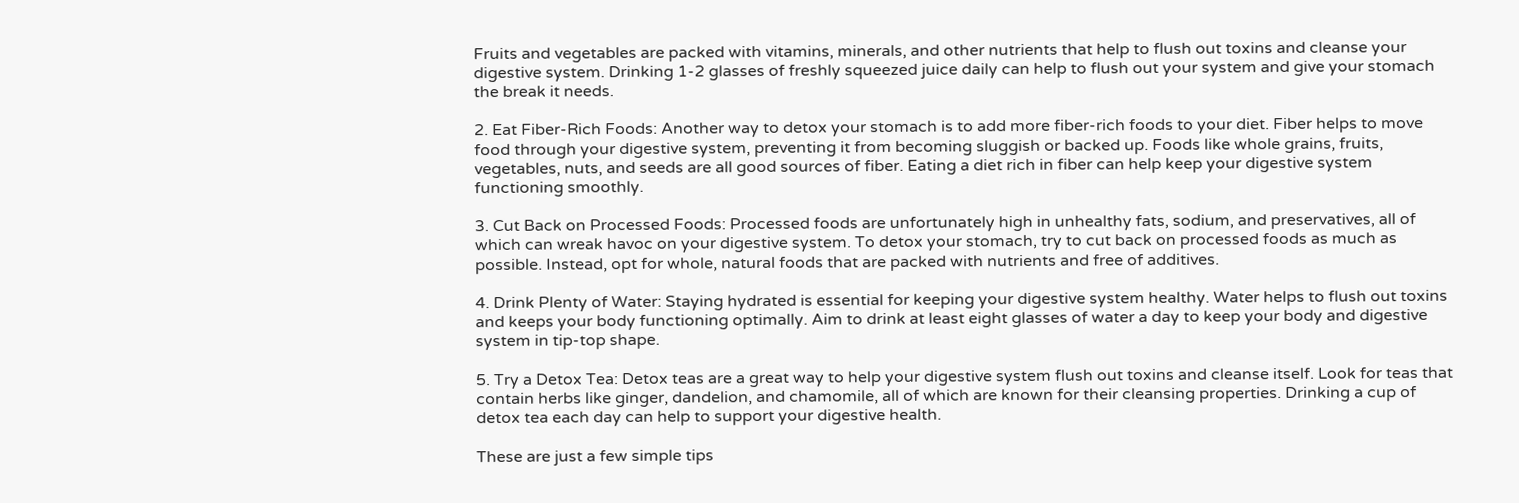Fruits and vegetables are packed with vitamins, minerals, and other nutrients that help to flush out toxins and cleanse your digestive system. Drinking 1-2 glasses of freshly squeezed juice daily can help to flush out your system and give your stomach the break it needs.

2. Eat Fiber-Rich Foods: Another way to detox your stomach is to add more fiber-rich foods to your diet. Fiber helps to move food through your digestive system, preventing it from becoming sluggish or backed up. Foods like whole grains, fruits, vegetables, nuts, and seeds are all good sources of fiber. Eating a diet rich in fiber can help keep your digestive system functioning smoothly.

3. Cut Back on Processed Foods: Processed foods are unfortunately high in unhealthy fats, sodium, and preservatives, all of which can wreak havoc on your digestive system. To detox your stomach, try to cut back on processed foods as much as possible. Instead, opt for whole, natural foods that are packed with nutrients and free of additives.

4. Drink Plenty of Water: Staying hydrated is essential for keeping your digestive system healthy. Water helps to flush out toxins and keeps your body functioning optimally. Aim to drink at least eight glasses of water a day to keep your body and digestive system in tip-top shape.

5. Try a Detox Tea: Detox teas are a great way to help your digestive system flush out toxins and cleanse itself. Look for teas that contain herbs like ginger, dandelion, and chamomile, all of which are known for their cleansing properties. Drinking a cup of detox tea each day can help to support your digestive health.

These are just a few simple tips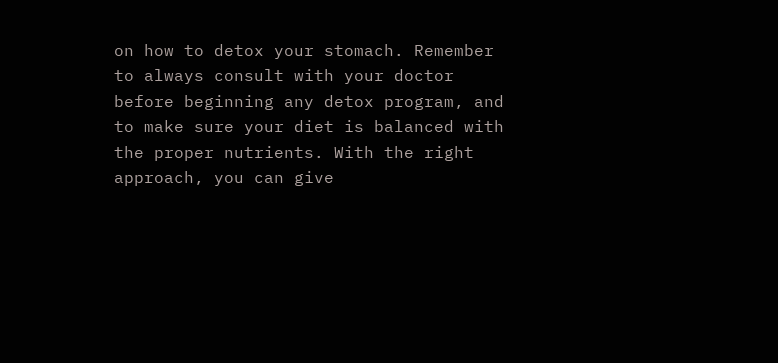on how to detox your stomach. Remember to always consult with your doctor before beginning any detox program, and to make sure your diet is balanced with the proper nutrients. With the right approach, you can give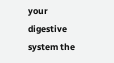your digestive system the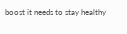boost it needs to stay healthy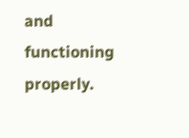and functioning properly.